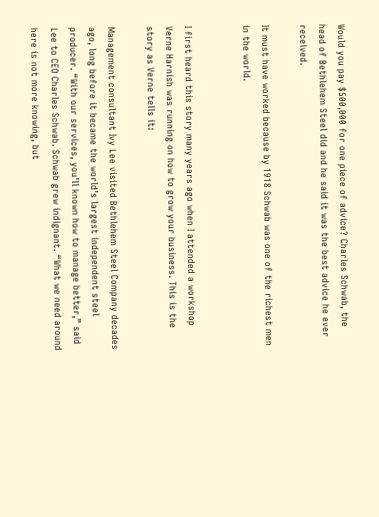Would you pay $500,000 for one piece of advice? Charles Schwab, the head of Bethlehem Steel did and he said it was the best advice he ever received.

It must have worked because by 1918 Schwab was one of the richest men in the world.


I first heard this story many years ago when I attended a workshop Verne Harnish was running on how to grow your business. This is the story as Verne tells it:

Management consultant Ivy Lee visited Bethlehem Steel Company decades ago, long before it became the world’s largest independent steel producer. “With our services, you’ll known how to manage better,” said Lee to CEO Charles Schwab. Schwab grew indignant. “What we need around here is not more knowing, but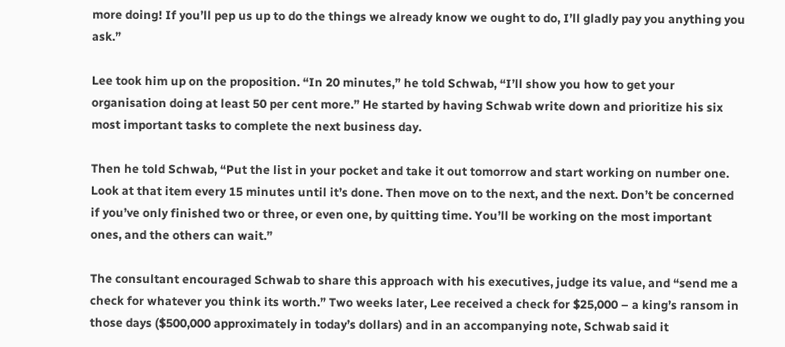more doing! If you’ll pep us up to do the things we already know we ought to do, I’ll gladly pay you anything you ask.”

Lee took him up on the proposition. “In 20 minutes,” he told Schwab, “I’ll show you how to get your organisation doing at least 50 per cent more.” He started by having Schwab write down and prioritize his six most important tasks to complete the next business day.

Then he told Schwab, “Put the list in your pocket and take it out tomorrow and start working on number one. Look at that item every 15 minutes until it’s done. Then move on to the next, and the next. Don’t be concerned if you’ve only finished two or three, or even one, by quitting time. You’ll be working on the most important ones, and the others can wait.”

The consultant encouraged Schwab to share this approach with his executives, judge its value, and “send me a check for whatever you think its worth.” Two weeks later, Lee received a check for $25,000 – a king’s ransom in those days ($500,000 approximately in today’s dollars) and in an accompanying note, Schwab said it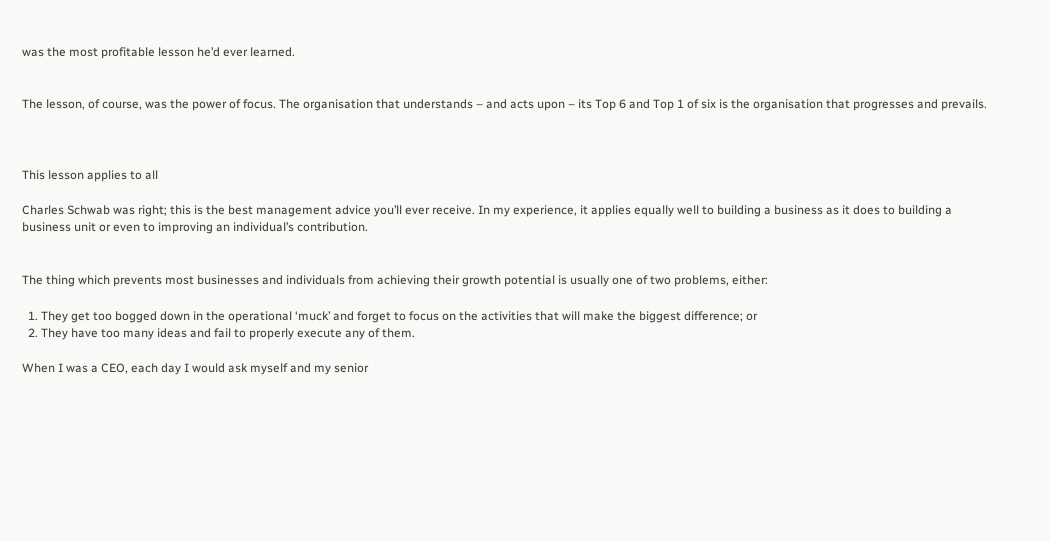was the most profitable lesson he’d ever learned.


The lesson, of course, was the power of focus. The organisation that understands – and acts upon – its Top 6 and Top 1 of six is the organisation that progresses and prevails.



This lesson applies to all

Charles Schwab was right; this is the best management advice you’ll ever receive. In my experience, it applies equally well to building a business as it does to building a business unit or even to improving an individual’s contribution.


The thing which prevents most businesses and individuals from achieving their growth potential is usually one of two problems, either:

  1. They get too bogged down in the operational ‘muck’ and forget to focus on the activities that will make the biggest difference; or
  2. They have too many ideas and fail to properly execute any of them.

When I was a CEO, each day I would ask myself and my senior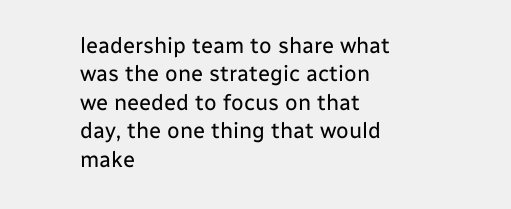leadership team to share what was the one strategic action we needed to focus on that day, the one thing that would make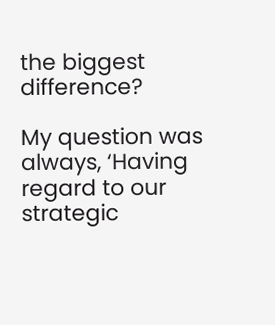the biggest difference?

My question was always, ‘Having regard to our strategic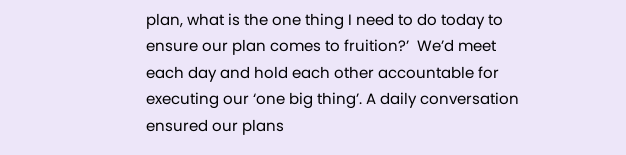plan, what is the one thing I need to do today to ensure our plan comes to fruition?’  We’d meet each day and hold each other accountable for executing our ‘one big thing’. A daily conversation ensured our plans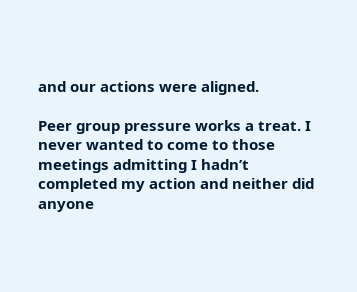and our actions were aligned.

Peer group pressure works a treat. I never wanted to come to those meetings admitting I hadn’t completed my action and neither did anyone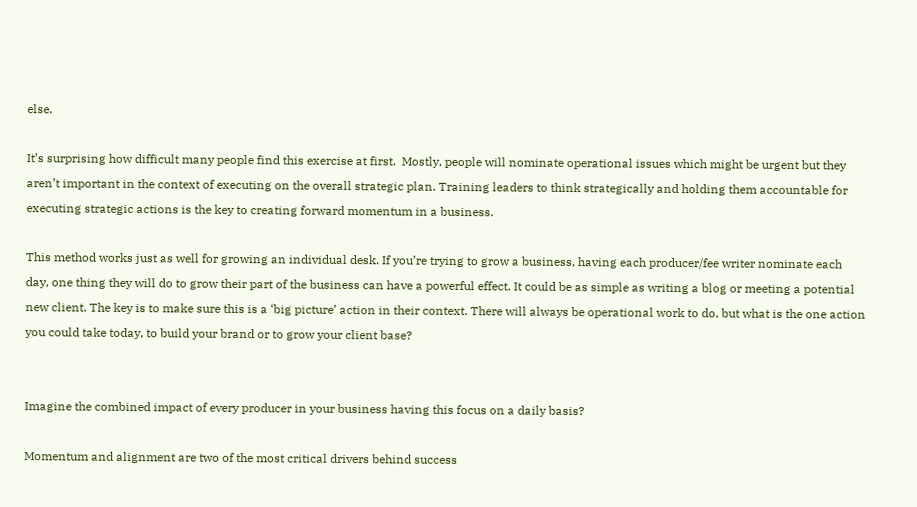else.

It’s surprising how difficult many people find this exercise at first.  Mostly, people will nominate operational issues which might be urgent but they aren’t important in the context of executing on the overall strategic plan. Training leaders to think strategically and holding them accountable for executing strategic actions is the key to creating forward momentum in a business.

This method works just as well for growing an individual desk. If you’re trying to grow a business, having each producer/fee writer nominate each day, one thing they will do to grow their part of the business can have a powerful effect. It could be as simple as writing a blog or meeting a potential new client. The key is to make sure this is a ‘big picture’ action in their context. There will always be operational work to do, but what is the one action you could take today, to build your brand or to grow your client base?


Imagine the combined impact of every producer in your business having this focus on a daily basis?

Momentum and alignment are two of the most critical drivers behind success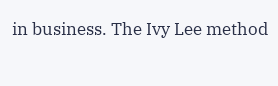in business. The Ivy Lee method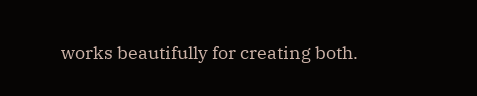works beautifully for creating both.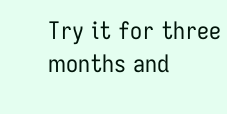Try it for three months and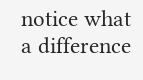notice what a difference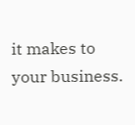it makes to your business.